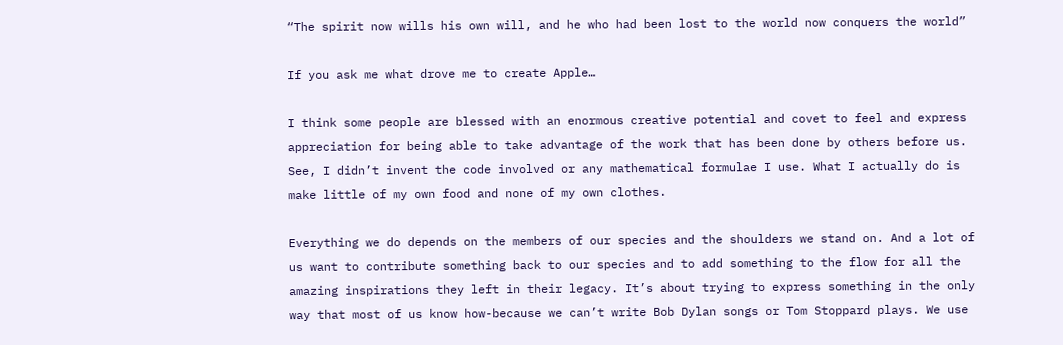“The spirit now wills his own will, and he who had been lost to the world now conquers the world”

If you ask me what drove me to create Apple…

I think some people are blessed with an enormous creative potential and covet to feel and express appreciation for being able to take advantage of the work that has been done by others before us. See, I didn’t invent the code involved or any mathematical formulae I use. What I actually do is make little of my own food and none of my own clothes.

Everything we do depends on the members of our species and the shoulders we stand on. And a lot of us want to contribute something back to our species and to add something to the flow for all the amazing inspirations they left in their legacy. It’s about trying to express something in the only way that most of us know how-because we can’t write Bob Dylan songs or Tom Stoppard plays. We use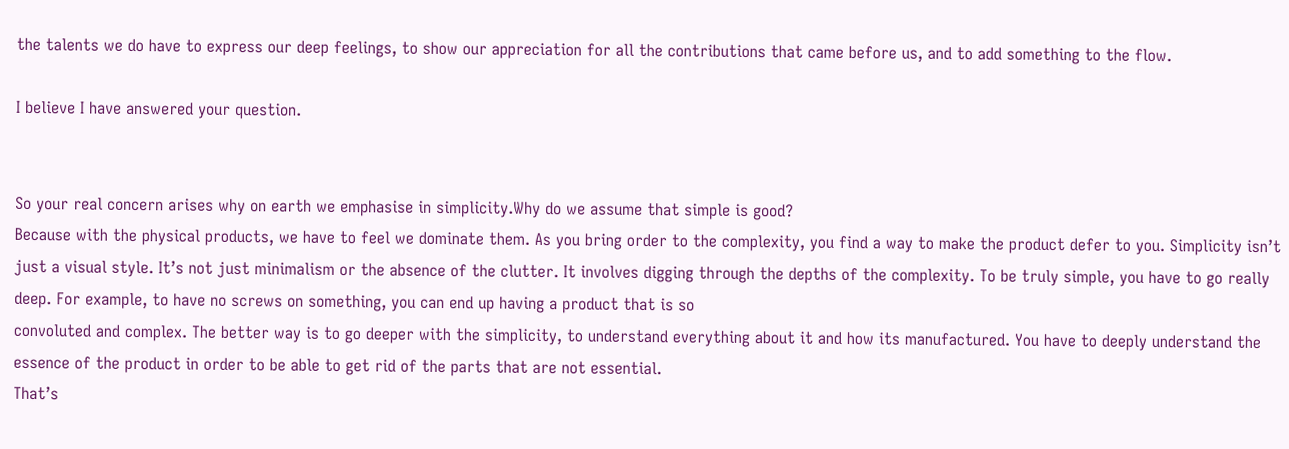the talents we do have to express our deep feelings, to show our appreciation for all the contributions that came before us, and to add something to the flow.

I believe I have answered your question.


So your real concern arises why on earth we emphasise in simplicity.Why do we assume that simple is good?
Because with the physical products, we have to feel we dominate them. As you bring order to the complexity, you find a way to make the product defer to you. Simplicity isn’t just a visual style. It’s not just minimalism or the absence of the clutter. It involves digging through the depths of the complexity. To be truly simple, you have to go really deep. For example, to have no screws on something, you can end up having a product that is so
convoluted and complex. The better way is to go deeper with the simplicity, to understand everything about it and how its manufactured. You have to deeply understand the essence of the product in order to be able to get rid of the parts that are not essential.
That’s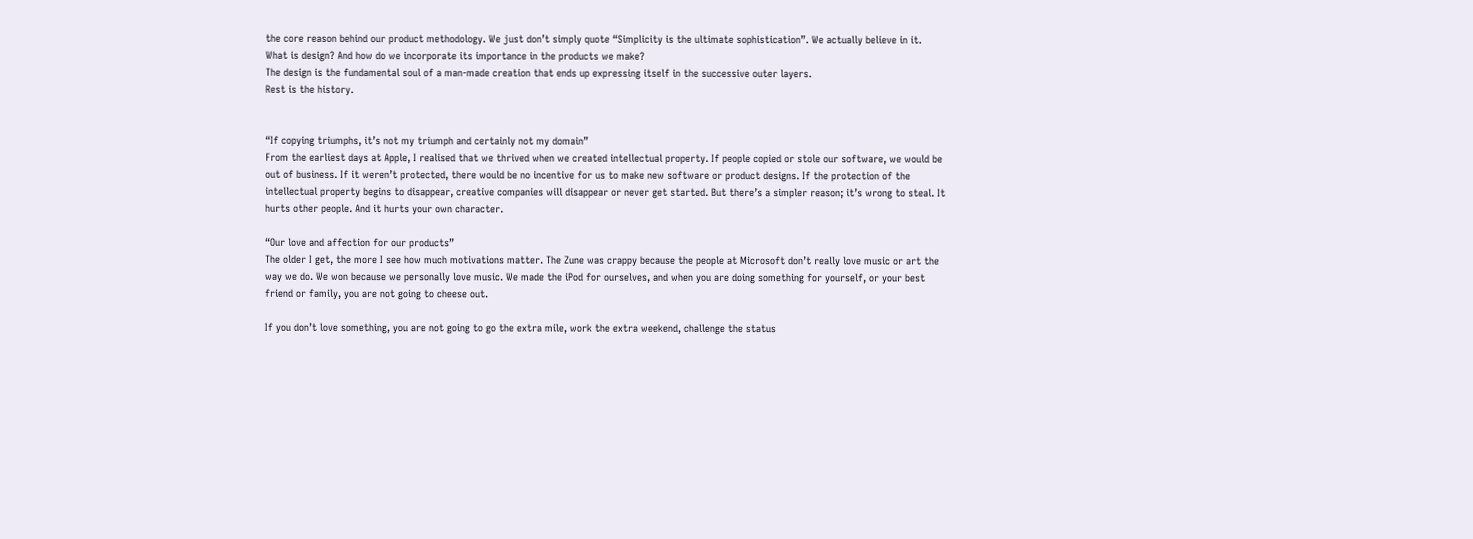the core reason behind our product methodology. We just don’t simply quote “Simplicity is the ultimate sophistication”. We actually believe in it.
What is design? And how do we incorporate its importance in the products we make?
The design is the fundamental soul of a man-made creation that ends up expressing itself in the successive outer layers.
Rest is the history.


“If copying triumphs, it’s not my triumph and certainly not my domain”
From the earliest days at Apple, I realised that we thrived when we created intellectual property. If people copied or stole our software, we would be out of business. If it weren’t protected, there would be no incentive for us to make new software or product designs. If the protection of the intellectual property begins to disappear, creative companies will disappear or never get started. But there’s a simpler reason; it’s wrong to steal. It hurts other people. And it hurts your own character.

“Our love and affection for our products”
The older I get, the more I see how much motivations matter. The Zune was crappy because the people at Microsoft don’t really love music or art the way we do. We won because we personally love music. We made the iPod for ourselves, and when you are doing something for yourself, or your best friend or family, you are not going to cheese out.

If you don’t love something, you are not going to go the extra mile, work the extra weekend, challenge the status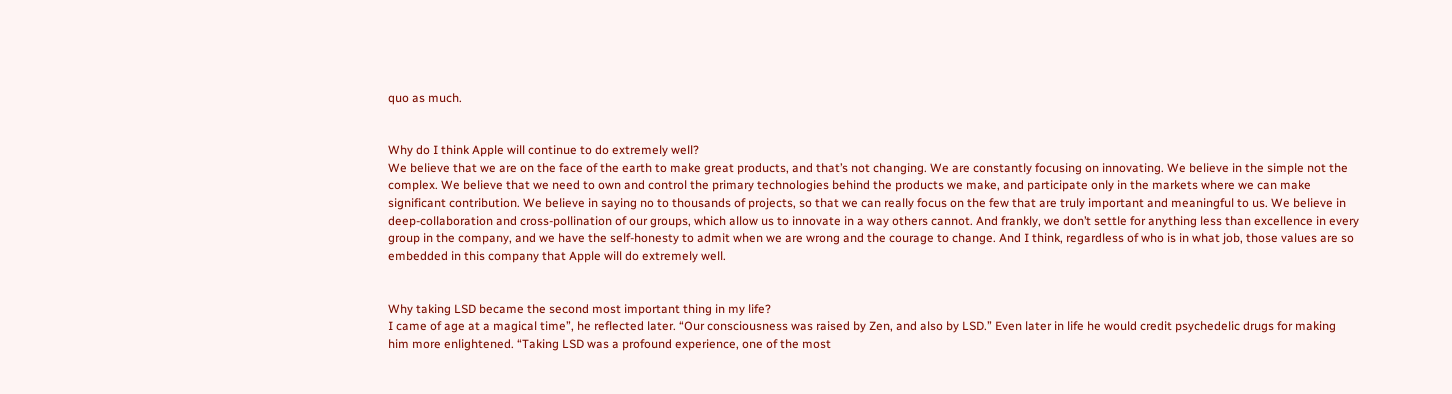quo as much.


Why do I think Apple will continue to do extremely well?
We believe that we are on the face of the earth to make great products, and that’s not changing. We are constantly focusing on innovating. We believe in the simple not the complex. We believe that we need to own and control the primary technologies behind the products we make, and participate only in the markets where we can make significant contribution. We believe in saying no to thousands of projects, so that we can really focus on the few that are truly important and meaningful to us. We believe in deep-collaboration and cross-pollination of our groups, which allow us to innovate in a way others cannot. And frankly, we don’t settle for anything less than excellence in every group in the company, and we have the self-honesty to admit when we are wrong and the courage to change. And I think, regardless of who is in what job, those values are so embedded in this company that Apple will do extremely well.


Why taking LSD became the second most important thing in my life?
I came of age at a magical time”, he reflected later. “Our consciousness was raised by Zen, and also by LSD.” Even later in life he would credit psychedelic drugs for making him more enlightened. “Taking LSD was a profound experience, one of the most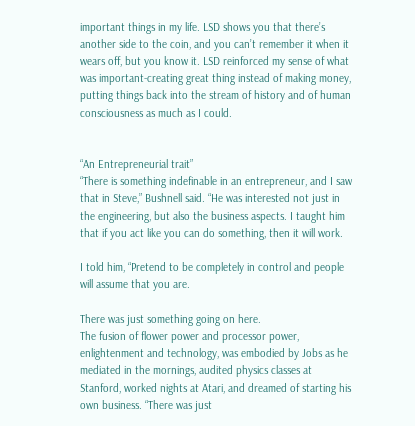important things in my life. LSD shows you that there’s another side to the coin, and you can’t remember it when it wears off, but you know it. LSD reinforced my sense of what was important-creating great thing instead of making money, putting things back into the stream of history and of human consciousness as much as I could.


“An Entrepreneurial trait”
“There is something indefinable in an entrepreneur, and I saw that in Steve,” Bushnell said. “He was interested not just in the engineering, but also the business aspects. I taught him that if you act like you can do something, then it will work.

I told him, “Pretend to be completely in control and people will assume that you are.

There was just something going on here.
The fusion of flower power and processor power, enlightenment and technology, was embodied by Jobs as he mediated in the mornings, audited physics classes at Stanford, worked nights at Atari, and dreamed of starting his own business. “There was just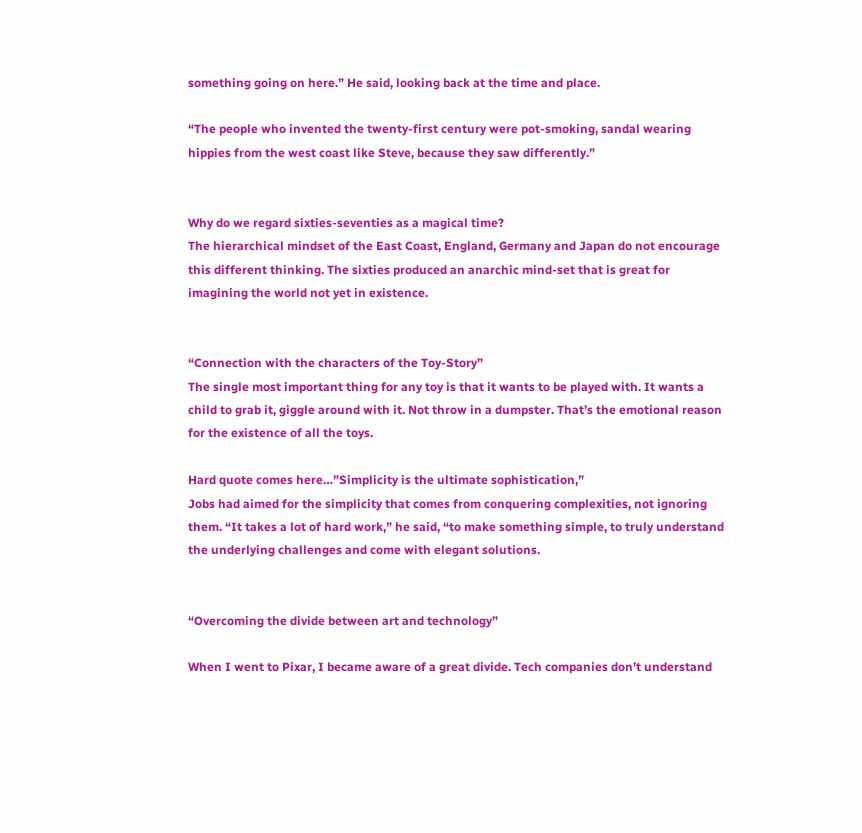something going on here.” He said, looking back at the time and place.

“The people who invented the twenty-first century were pot-smoking, sandal wearing
hippies from the west coast like Steve, because they saw differently.”


Why do we regard sixties-seventies as a magical time?
The hierarchical mindset of the East Coast, England, Germany and Japan do not encourage this different thinking. The sixties produced an anarchic mind-set that is great for imagining the world not yet in existence.


“Connection with the characters of the Toy-Story”
The single most important thing for any toy is that it wants to be played with. It wants a child to grab it, giggle around with it. Not throw in a dumpster. That’s the emotional reason for the existence of all the toys.

Hard quote comes here…”Simplicity is the ultimate sophistication,”
Jobs had aimed for the simplicity that comes from conquering complexities, not ignoring them. “It takes a lot of hard work,” he said, “to make something simple, to truly understand the underlying challenges and come with elegant solutions.


“Overcoming the divide between art and technology”

When I went to Pixar, I became aware of a great divide. Tech companies don’t understand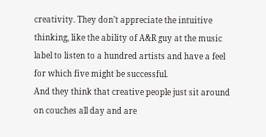creativity. They don’t appreciate the intuitive thinking, like the ability of A&R guy at the music label to listen to a hundred artists and have a feel for which five might be successful.
And they think that creative people just sit around on couches all day and are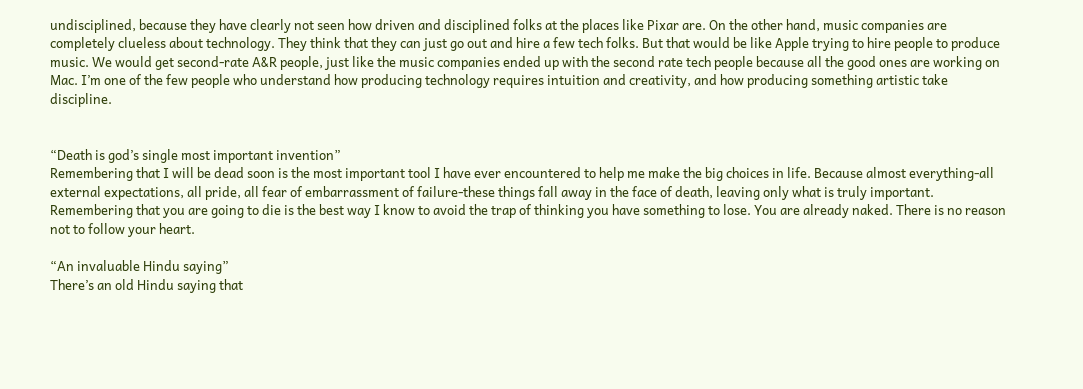undisciplined, because they have clearly not seen how driven and disciplined folks at the places like Pixar are. On the other hand, music companies are completely clueless about technology. They think that they can just go out and hire a few tech folks. But that would be like Apple trying to hire people to produce music. We would get second-rate A&R people, just like the music companies ended up with the second rate tech people because all the good ones are working on Mac. I’m one of the few people who understand how producing technology requires intuition and creativity, and how producing something artistic take discipline.


“Death is god’s single most important invention”
Remembering that I will be dead soon is the most important tool I have ever encountered to help me make the big choices in life. Because almost everything-all external expectations, all pride, all fear of embarrassment of failure-these things fall away in the face of death, leaving only what is truly important. Remembering that you are going to die is the best way I know to avoid the trap of thinking you have something to lose. You are already naked. There is no reason not to follow your heart.

“An invaluable Hindu saying”
There’s an old Hindu saying that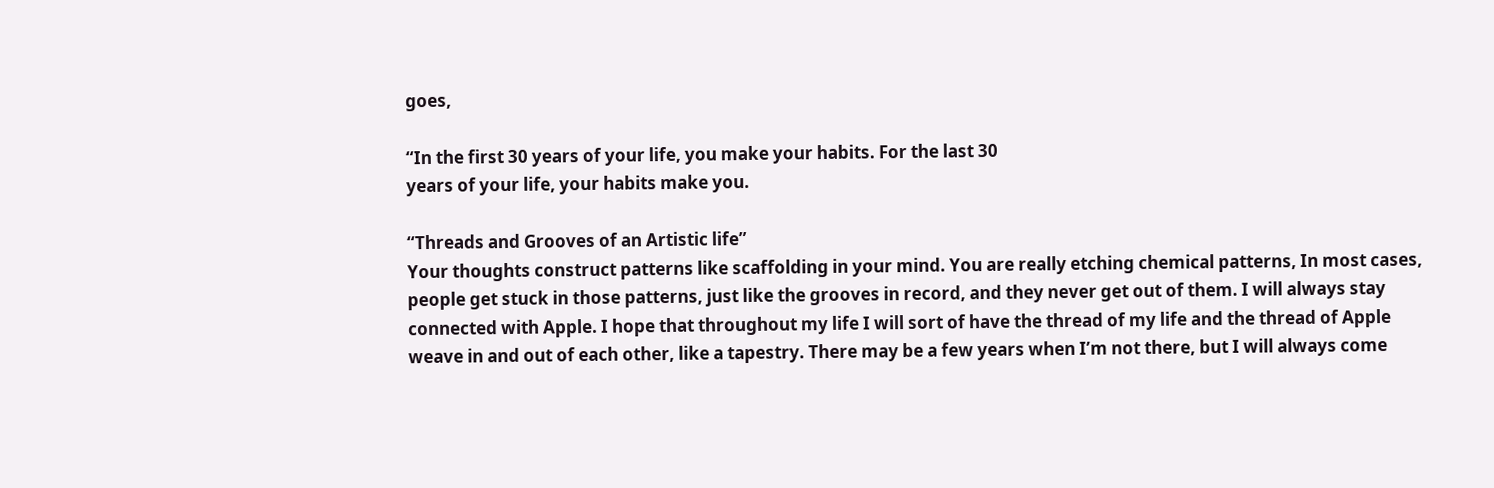goes,

“In the first 30 years of your life, you make your habits. For the last 30
years of your life, your habits make you.

“Threads and Grooves of an Artistic life”
Your thoughts construct patterns like scaffolding in your mind. You are really etching chemical patterns, In most cases, people get stuck in those patterns, just like the grooves in record, and they never get out of them. I will always stay connected with Apple. I hope that throughout my life I will sort of have the thread of my life and the thread of Apple weave in and out of each other, like a tapestry. There may be a few years when I’m not there, but I will always come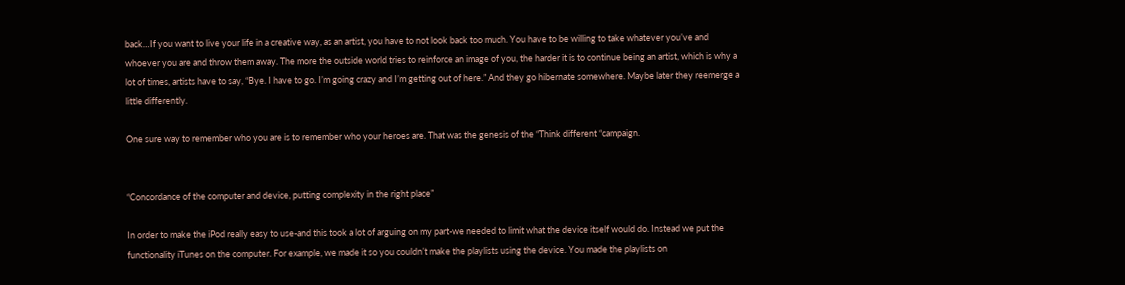back…If you want to live your life in a creative way, as an artist, you have to not look back too much. You have to be willing to take whatever you’ve and whoever you are and throw them away. The more the outside world tries to reinforce an image of you, the harder it is to continue being an artist, which is why a lot of times, artists have to say, “Bye. I have to go. I’m going crazy and I’m getting out of here.” And they go hibernate somewhere. Maybe later they reemerge a little differently.

One sure way to remember who you are is to remember who your heroes are. That was the genesis of the “Think different “campaign.


“Concordance of the computer and device, putting complexity in the right place”

In order to make the iPod really easy to use-and this took a lot of arguing on my part-we needed to limit what the device itself would do. Instead we put the functionality iTunes on the computer. For example, we made it so you couldn’t make the playlists using the device. You made the playlists on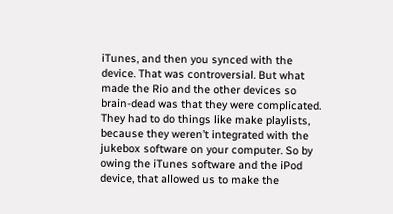iTunes, and then you synced with the device. That was controversial. But what made the Rio and the other devices so brain-dead was that they were complicated. They had to do things like make playlists, because they weren’t integrated with the jukebox software on your computer. So by owing the iTunes software and the iPod device, that allowed us to make the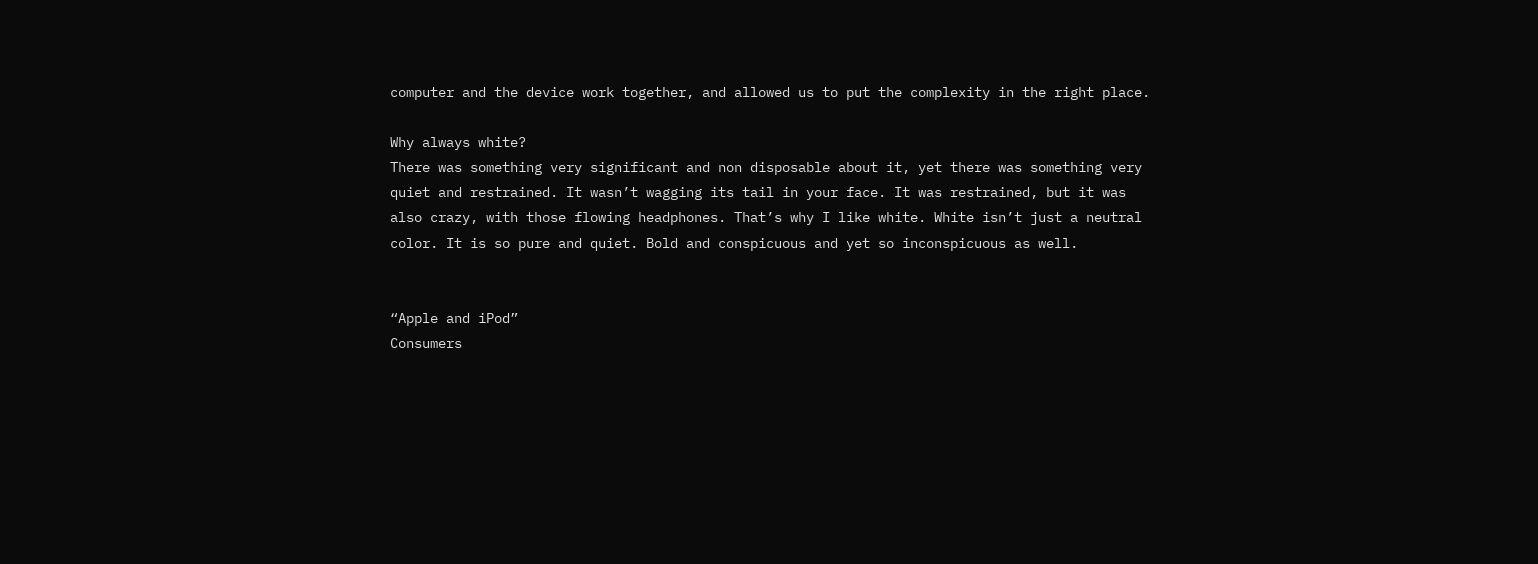computer and the device work together, and allowed us to put the complexity in the right place.

Why always white?
There was something very significant and non disposable about it, yet there was something very quiet and restrained. It wasn’t wagging its tail in your face. It was restrained, but it was also crazy, with those flowing headphones. That’s why I like white. White isn’t just a neutral color. It is so pure and quiet. Bold and conspicuous and yet so inconspicuous as well.


“Apple and iPod”
Consumers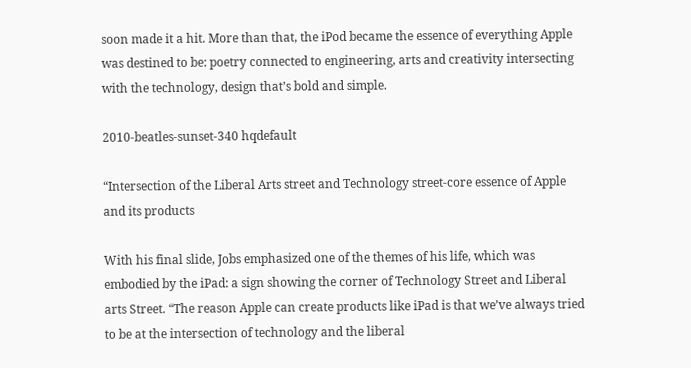soon made it a hit. More than that, the iPod became the essence of everything Apple was destined to be: poetry connected to engineering, arts and creativity intersecting with the technology, design that’s bold and simple.

2010-beatles-sunset-340 hqdefault

“Intersection of the Liberal Arts street and Technology street-core essence of Apple and its products

With his final slide, Jobs emphasized one of the themes of his life, which was embodied by the iPad: a sign showing the corner of Technology Street and Liberal arts Street. “The reason Apple can create products like iPad is that we’ve always tried to be at the intersection of technology and the liberal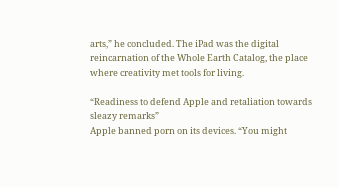arts,” he concluded. The iPad was the digital reincarnation of the Whole Earth Catalog, the place where creativity met tools for living.

“Readiness to defend Apple and retaliation towards sleazy remarks”
Apple banned porn on its devices. “You might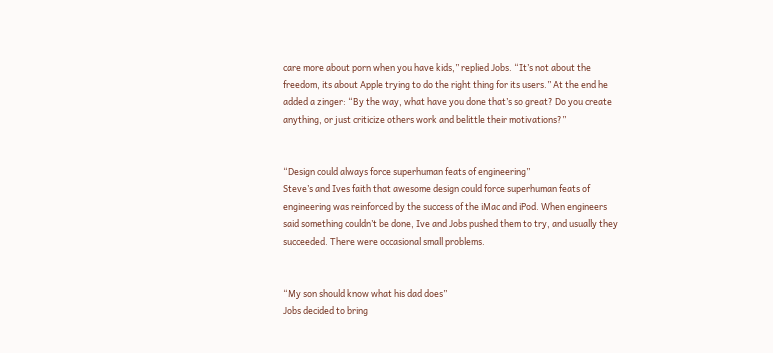care more about porn when you have kids,” replied Jobs. “It’s not about the freedom, its about Apple trying to do the right thing for its users.” At the end he added a zinger: “By the way, what have you done that’s so great? Do you create anything, or just criticize others work and belittle their motivations?”


“Design could always force superhuman feats of engineering”
Steve’s and Ives faith that awesome design could force superhuman feats of engineering was reinforced by the success of the iMac and iPod. When engineers said something couldn’t be done, Ive and Jobs pushed them to try, and usually they succeeded. There were occasional small problems.


“My son should know what his dad does”
Jobs decided to bring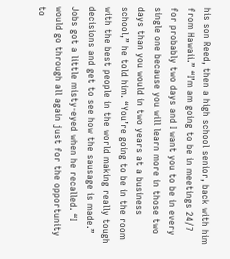his son Reed, then a high school senior, back with him from Hawaii.” “I’m am going to be in meetings 24/7 for probably two days and I want you to be in every single one because you will learn more in those two days than you would in two years at a business school,” he told him. “You’re going to be in the room with the best people in the world making really tough decisions and get to see how the sausage is made.” Jobs got a little misty-eyed when he recalled. “I would go through all again just for the opportunity to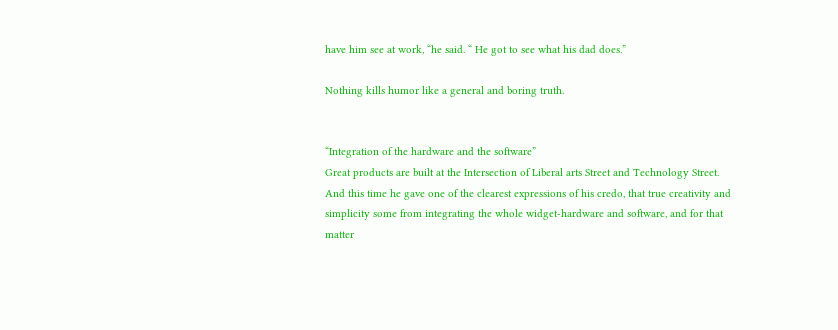have him see at work, “he said. “ He got to see what his dad does.”

Nothing kills humor like a general and boring truth.


“Integration of the hardware and the software”
Great products are built at the Intersection of Liberal arts Street and Technology Street. And this time he gave one of the clearest expressions of his credo, that true creativity and simplicity some from integrating the whole widget-hardware and software, and for that matter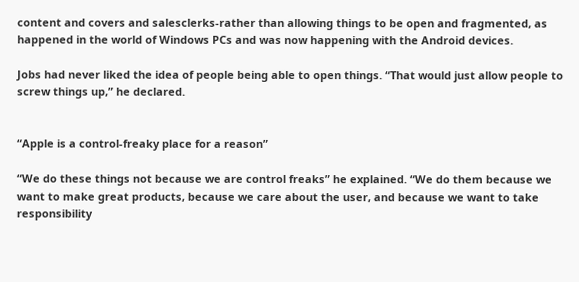content and covers and salesclerks-rather than allowing things to be open and fragmented, as happened in the world of Windows PCs and was now happening with the Android devices.

Jobs had never liked the idea of people being able to open things. “That would just allow people to screw things up,” he declared.


“Apple is a control-freaky place for a reason”

“We do these things not because we are control freaks” he explained. “We do them because we want to make great products, because we care about the user, and because we want to take responsibility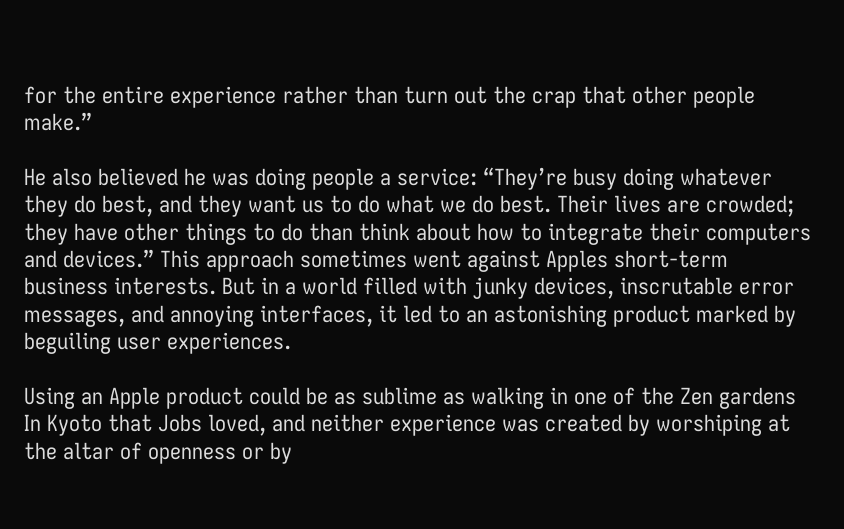for the entire experience rather than turn out the crap that other people make.”

He also believed he was doing people a service: “They’re busy doing whatever they do best, and they want us to do what we do best. Their lives are crowded; they have other things to do than think about how to integrate their computers and devices.” This approach sometimes went against Apples short-term business interests. But in a world filled with junky devices, inscrutable error messages, and annoying interfaces, it led to an astonishing product marked by beguiling user experiences.

Using an Apple product could be as sublime as walking in one of the Zen gardens In Kyoto that Jobs loved, and neither experience was created by worshiping at the altar of openness or by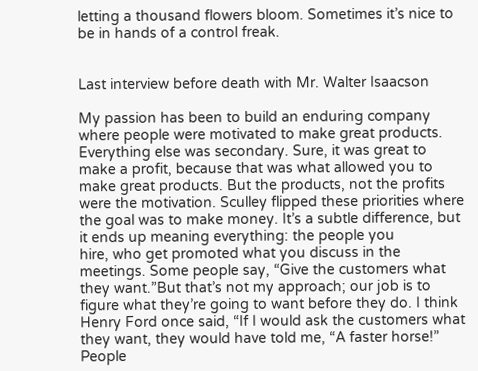letting a thousand flowers bloom. Sometimes it’s nice to be in hands of a control freak.


Last interview before death with Mr. Walter Isaacson

My passion has been to build an enduring company where people were motivated to make great products. Everything else was secondary. Sure, it was great to make a profit, because that was what allowed you to make great products. But the products, not the profits were the motivation. Sculley flipped these priorities where the goal was to make money. It’s a subtle difference, but it ends up meaning everything: the people you
hire, who get promoted what you discuss in the meetings. Some people say, “Give the customers what they want.”But that’s not my approach; our job is to figure what they’re going to want before they do. I think Henry Ford once said, “If I would ask the customers what they want, they would have told me, “A faster horse!” People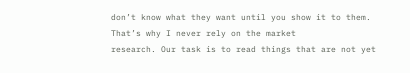don’t know what they want until you show it to them. That’s why I never rely on the market
research. Our task is to read things that are not yet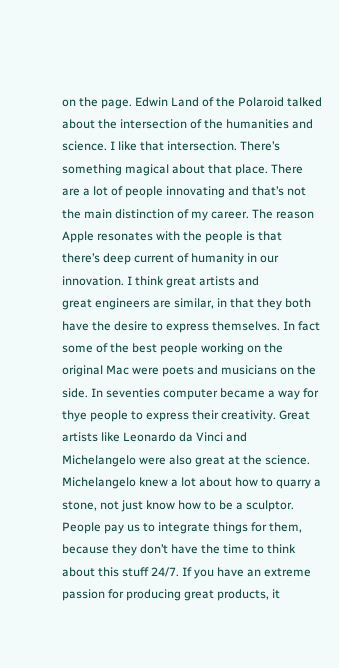on the page. Edwin Land of the Polaroid talked about the intersection of the humanities and science. I like that intersection. There’s something magical about that place. There are a lot of people innovating and that’s not the main distinction of my career. The reason Apple resonates with the people is that there’s deep current of humanity in our innovation. I think great artists and
great engineers are similar, in that they both have the desire to express themselves. In fact some of the best people working on the original Mac were poets and musicians on the side. In seventies computer became a way for thye people to express their creativity. Great artists like Leonardo da Vinci and Michelangelo were also great at the science. Michelangelo knew a lot about how to quarry a stone, not just know how to be a sculptor.
People pay us to integrate things for them, because they don’t have the time to think about this stuff 24/7. If you have an extreme passion for producing great products, it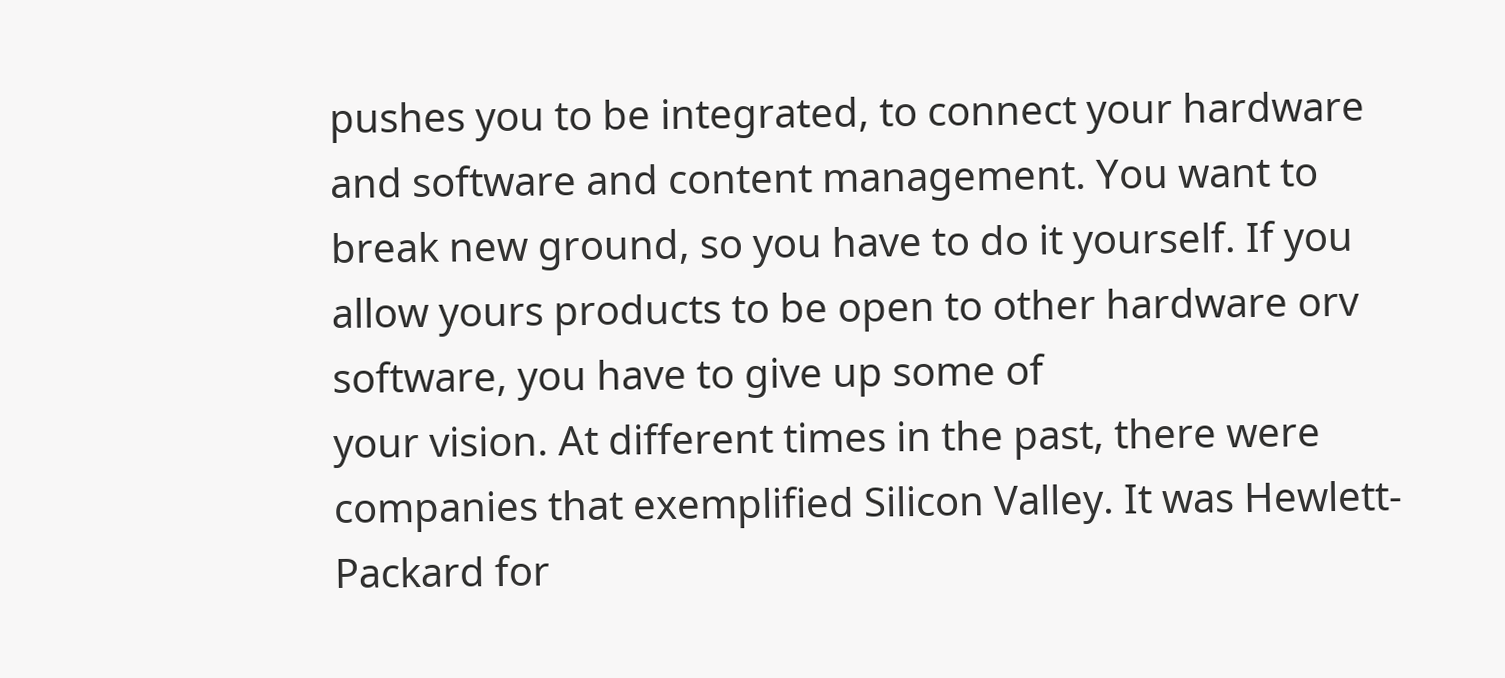pushes you to be integrated, to connect your hardware and software and content management. You want to break new ground, so you have to do it yourself. If you allow yours products to be open to other hardware orv software, you have to give up some of
your vision. At different times in the past, there were companies that exemplified Silicon Valley. It was Hewlett-Packard for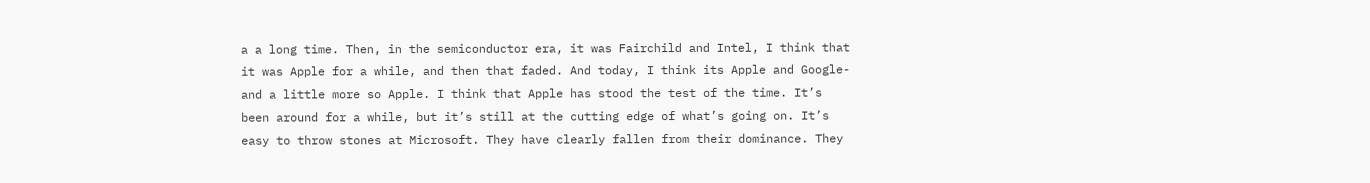a a long time. Then, in the semiconductor era, it was Fairchild and Intel, I think that it was Apple for a while, and then that faded. And today, I think its Apple and Google-and a little more so Apple. I think that Apple has stood the test of the time. It’s been around for a while, but it’s still at the cutting edge of what’s going on. It’s easy to throw stones at Microsoft. They have clearly fallen from their dominance. They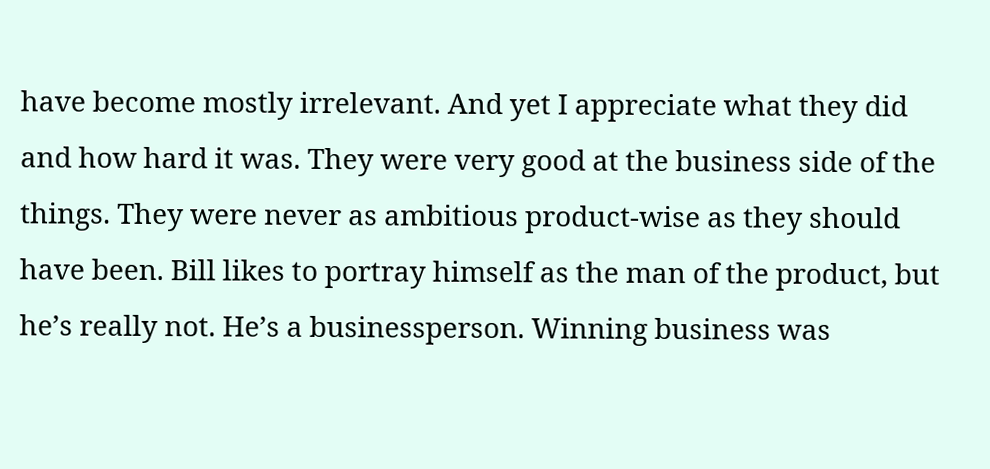have become mostly irrelevant. And yet I appreciate what they did and how hard it was. They were very good at the business side of the things. They were never as ambitious product-wise as they should have been. Bill likes to portray himself as the man of the product, but he’s really not. He’s a businessperson. Winning business was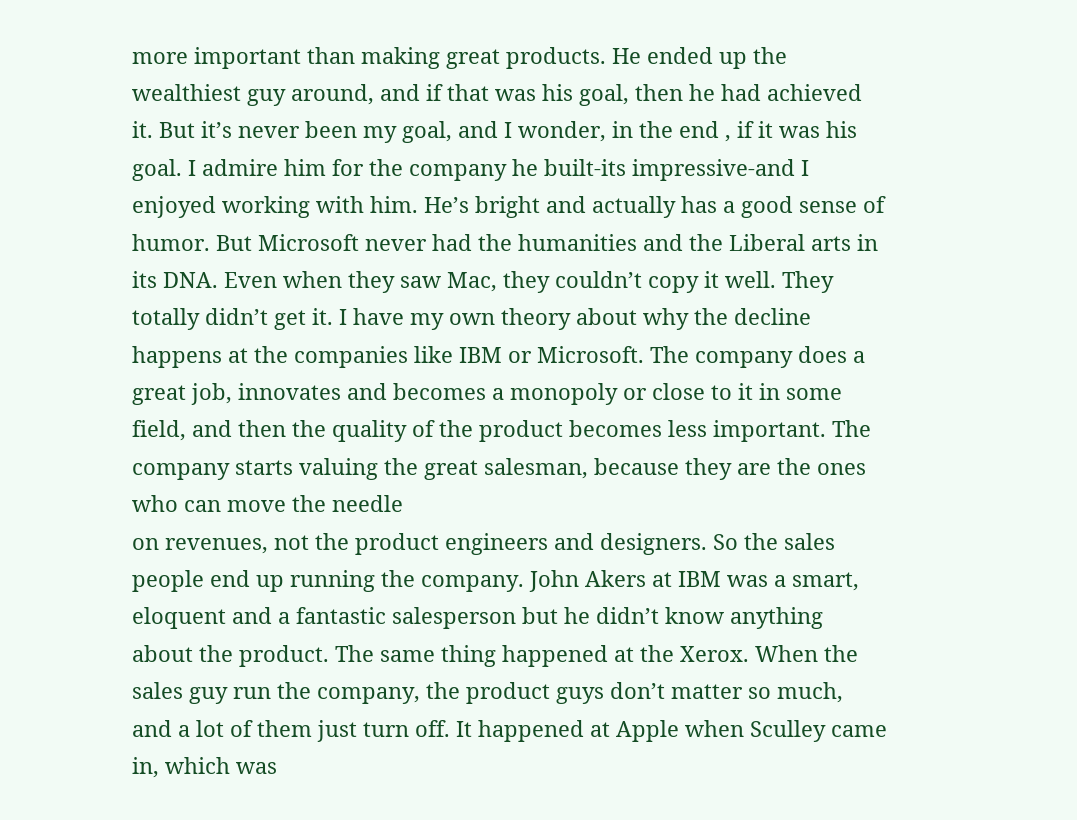more important than making great products. He ended up the wealthiest guy around, and if that was his goal, then he had achieved it. But it’s never been my goal, and I wonder, in the end , if it was his goal. I admire him for the company he built-its impressive-and I enjoyed working with him. He’s bright and actually has a good sense of humor. But Microsoft never had the humanities and the Liberal arts in its DNA. Even when they saw Mac, they couldn’t copy it well. They totally didn’t get it. I have my own theory about why the decline happens at the companies like IBM or Microsoft. The company does a great job, innovates and becomes a monopoly or close to it in some field, and then the quality of the product becomes less important. The company starts valuing the great salesman, because they are the ones who can move the needle
on revenues, not the product engineers and designers. So the sales people end up running the company. John Akers at IBM was a smart, eloquent and a fantastic salesperson but he didn’t know anything about the product. The same thing happened at the Xerox. When the sales guy run the company, the product guys don’t matter so much, and a lot of them just turn off. It happened at Apple when Sculley came in, which was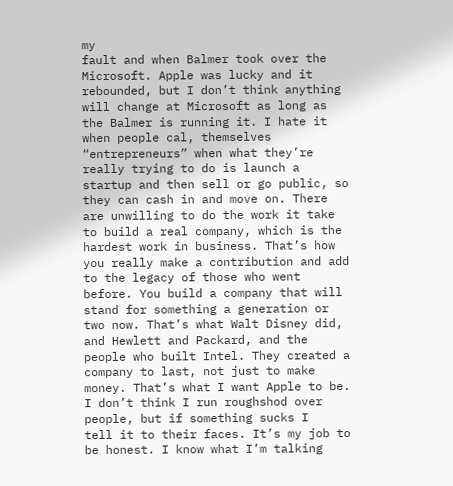my
fault and when Balmer took over the Microsoft. Apple was lucky and it rebounded, but I don’t think anything will change at Microsoft as long as the Balmer is running it. I hate it when people cal, themselves “entrepreneurs” when what they’re really trying to do is launch a startup and then sell or go public, so they can cash in and move on. There are unwilling to do the work it take to build a real company, which is the hardest work in business. That’s how you really make a contribution and add to the legacy of those who went before. You build a company that will stand for something a generation or two now. That’s what Walt Disney did, and Hewlett and Packard, and the people who built Intel. They created a company to last, not just to make money. That’s what I want Apple to be. I don’t think I run roughshod over people, but if something sucks I
tell it to their faces. It’s my job to be honest. I know what I’m talking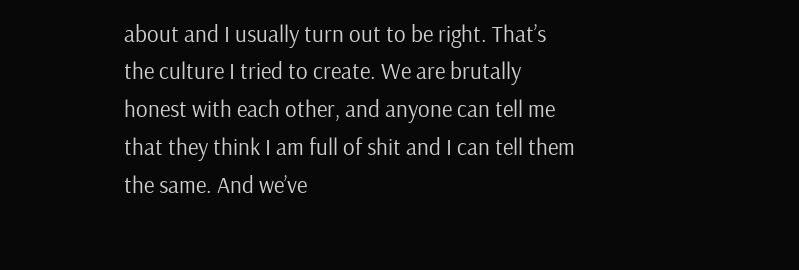about and I usually turn out to be right. That’s the culture I tried to create. We are brutally honest with each other, and anyone can tell me that they think I am full of shit and I can tell them the same. And we’ve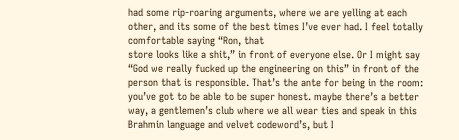had some rip-roaring arguments, where we are yelling at each other, and its some of the best times I’ve ever had. I feel totally comfortable saying “Ron, that
store looks like a shit,” in front of everyone else. Or I might say “God we really fucked up the engineering on this” in front of the person that is responsible. That’s the ante for being in the room: you’ve got to be able to be super honest. maybe there’s a better way, a gentlemen’s club where we all wear ties and speak in this Brahmin language and velvet codeword’s, but I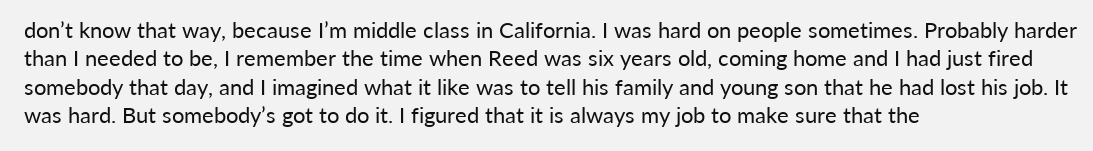don’t know that way, because I’m middle class in California. I was hard on people sometimes. Probably harder than I needed to be, I remember the time when Reed was six years old, coming home and I had just fired somebody that day, and I imagined what it like was to tell his family and young son that he had lost his job. It was hard. But somebody’s got to do it. I figured that it is always my job to make sure that the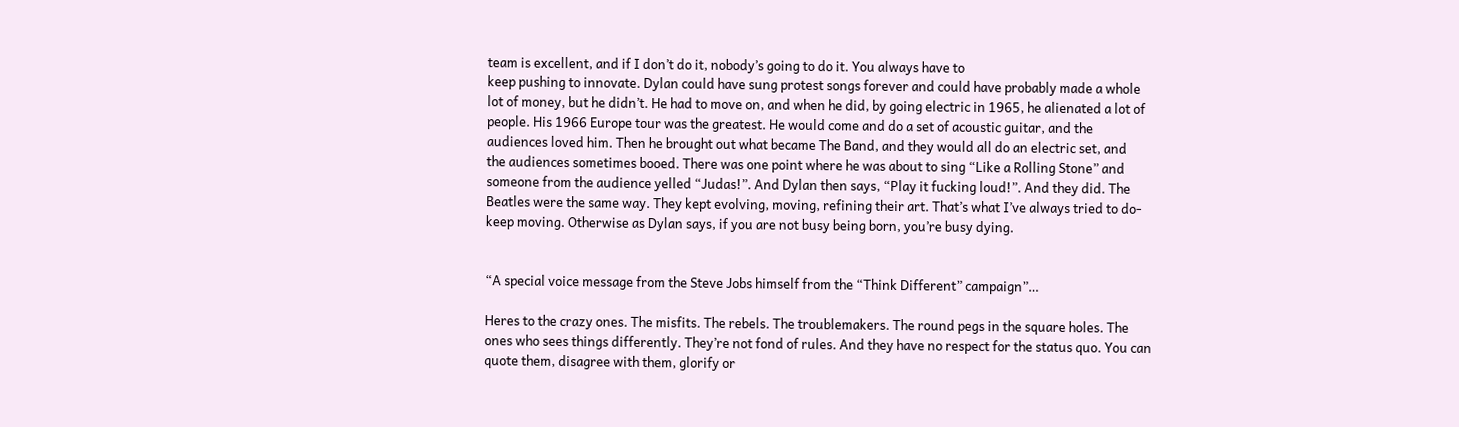team is excellent, and if I don’t do it, nobody’s going to do it. You always have to
keep pushing to innovate. Dylan could have sung protest songs forever and could have probably made a whole lot of money, but he didn’t. He had to move on, and when he did, by going electric in 1965, he alienated a lot of people. His 1966 Europe tour was the greatest. He would come and do a set of acoustic guitar, and the audiences loved him. Then he brought out what became The Band, and they would all do an electric set, and
the audiences sometimes booed. There was one point where he was about to sing “Like a Rolling Stone” and someone from the audience yelled “Judas!”. And Dylan then says, “Play it fucking loud!”. And they did. The Beatles were the same way. They kept evolving, moving, refining their art. That’s what I’ve always tried to do-keep moving. Otherwise as Dylan says, if you are not busy being born, you’re busy dying.


“A special voice message from the Steve Jobs himself from the “Think Different” campaign”…

Heres to the crazy ones. The misfits. The rebels. The troublemakers. The round pegs in the square holes. The ones who sees things differently. They’re not fond of rules. And they have no respect for the status quo. You can quote them, disagree with them, glorify or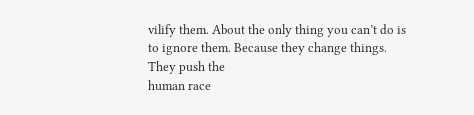vilify them. About the only thing you can’t do is to ignore them. Because they change things. They push the
human race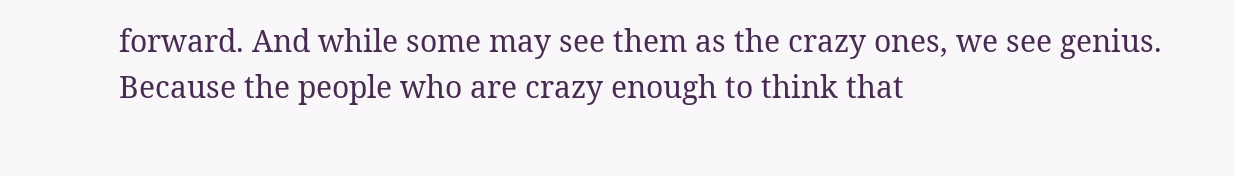forward. And while some may see them as the crazy ones, we see genius. Because the people who are crazy enough to think that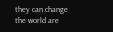they can change the world are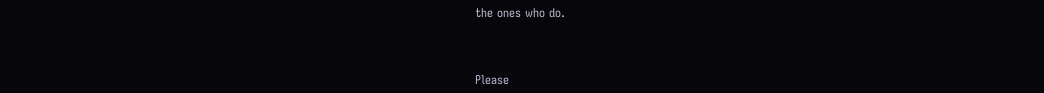the ones who do.



Please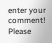enter your comment!
Please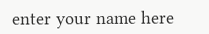enter your name here